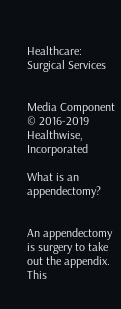Healthcare: Surgical Services


Media Component
© 2016-2019 Healthwise, Incorporated

What is an appendectomy?


An appendectomy is surgery to take out the appendix. This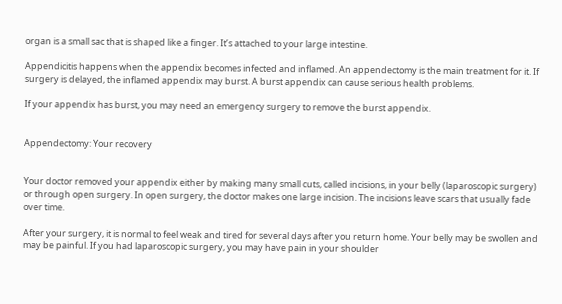organ is a small sac that is shaped like a finger. It’s attached to your large intestine.

Appendicitis happens when the appendix becomes infected and inflamed. An appendectomy is the main treatment for it. If surgery is delayed, the inflamed appendix may burst. A burst appendix can cause serious health problems.

If your appendix has burst, you may need an emergency surgery to remove the burst appendix.


Appendectomy: Your recovery


Your doctor removed your appendix either by making many small cuts, called incisions, in your belly (laparoscopic surgery) or through open surgery. In open surgery, the doctor makes one large incision. The incisions leave scars that usually fade over time.

After your surgery, it is normal to feel weak and tired for several days after you return home. Your belly may be swollen and may be painful. If you had laparoscopic surgery, you may have pain in your shoulder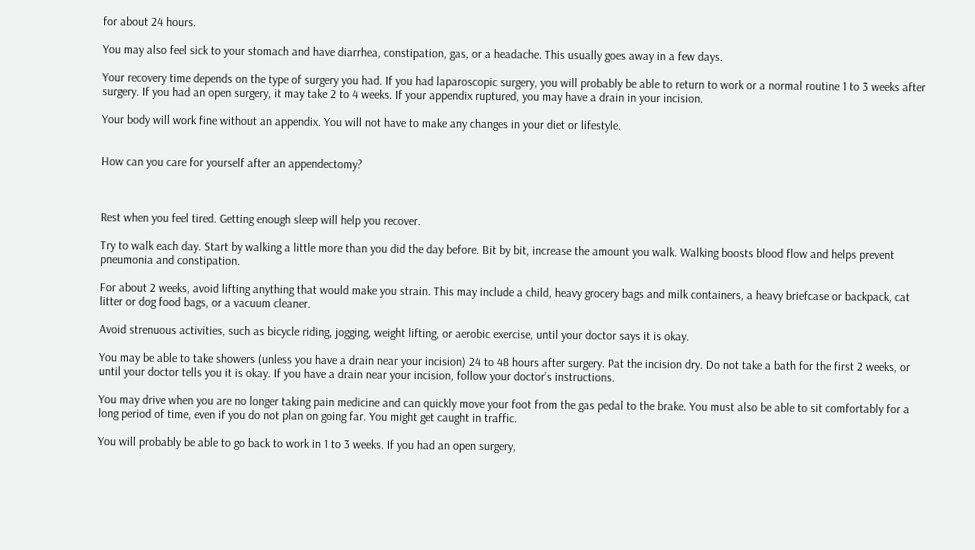for about 24 hours.

You may also feel sick to your stomach and have diarrhea, constipation, gas, or a headache. This usually goes away in a few days.

Your recovery time depends on the type of surgery you had. If you had laparoscopic surgery, you will probably be able to return to work or a normal routine 1 to 3 weeks after surgery. If you had an open surgery, it may take 2 to 4 weeks. If your appendix ruptured, you may have a drain in your incision.

Your body will work fine without an appendix. You will not have to make any changes in your diet or lifestyle.


How can you care for yourself after an appendectomy?



Rest when you feel tired. Getting enough sleep will help you recover.

Try to walk each day. Start by walking a little more than you did the day before. Bit by bit, increase the amount you walk. Walking boosts blood flow and helps prevent pneumonia and constipation.

For about 2 weeks, avoid lifting anything that would make you strain. This may include a child, heavy grocery bags and milk containers, a heavy briefcase or backpack, cat litter or dog food bags, or a vacuum cleaner.

Avoid strenuous activities, such as bicycle riding, jogging, weight lifting, or aerobic exercise, until your doctor says it is okay.

You may be able to take showers (unless you have a drain near your incision) 24 to 48 hours after surgery. Pat the incision dry. Do not take a bath for the first 2 weeks, or until your doctor tells you it is okay. If you have a drain near your incision, follow your doctor’s instructions.

You may drive when you are no longer taking pain medicine and can quickly move your foot from the gas pedal to the brake. You must also be able to sit comfortably for a long period of time, even if you do not plan on going far. You might get caught in traffic.

You will probably be able to go back to work in 1 to 3 weeks. If you had an open surgery,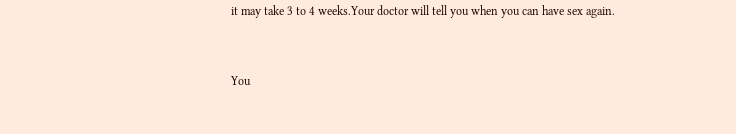it may take 3 to 4 weeks.Your doctor will tell you when you can have sex again.


You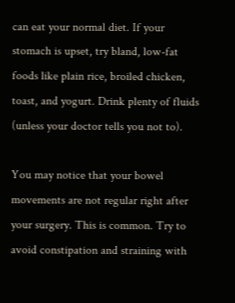can eat your normal diet. If your stomach is upset, try bland, low-fat foods like plain rice, broiled chicken, toast, and yogurt. Drink plenty of fluids (unless your doctor tells you not to).

You may notice that your bowel movements are not regular right after your surgery. This is common. Try to avoid constipation and straining with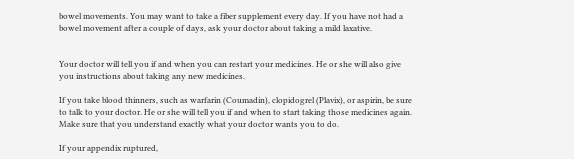bowel movements. You may want to take a fiber supplement every day. If you have not had a bowel movement after a couple of days, ask your doctor about taking a mild laxative.


Your doctor will tell you if and when you can restart your medicines. He or she will also give you instructions about taking any new medicines.

If you take blood thinners, such as warfarin (Coumadin), clopidogrel (Plavix), or aspirin, be sure to talk to your doctor. He or she will tell you if and when to start taking those medicines again. Make sure that you understand exactly what your doctor wants you to do.

If your appendix ruptured,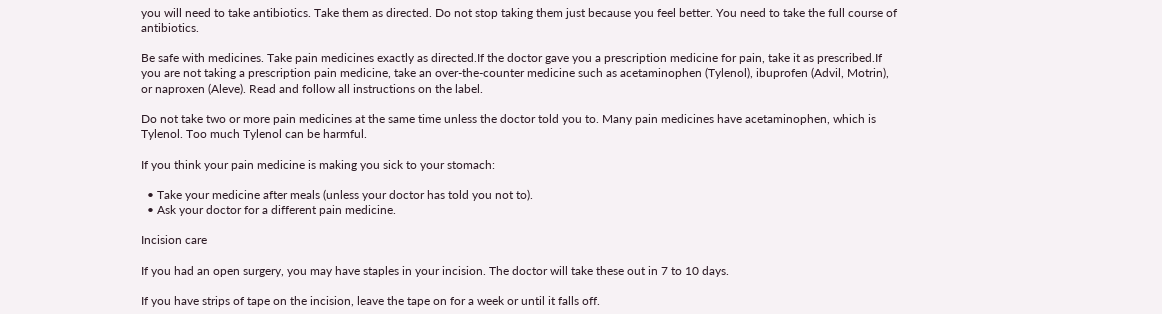you will need to take antibiotics. Take them as directed. Do not stop taking them just because you feel better. You need to take the full course of antibiotics.

Be safe with medicines. Take pain medicines exactly as directed.If the doctor gave you a prescription medicine for pain, take it as prescribed.If you are not taking a prescription pain medicine, take an over-the-counter medicine such as acetaminophen (Tylenol), ibuprofen (Advil, Motrin), or naproxen (Aleve). Read and follow all instructions on the label.

Do not take two or more pain medicines at the same time unless the doctor told you to. Many pain medicines have acetaminophen, which is Tylenol. Too much Tylenol can be harmful.

If you think your pain medicine is making you sick to your stomach:

  • Take your medicine after meals (unless your doctor has told you not to).
  • Ask your doctor for a different pain medicine.

Incision care

If you had an open surgery, you may have staples in your incision. The doctor will take these out in 7 to 10 days.

If you have strips of tape on the incision, leave the tape on for a week or until it falls off.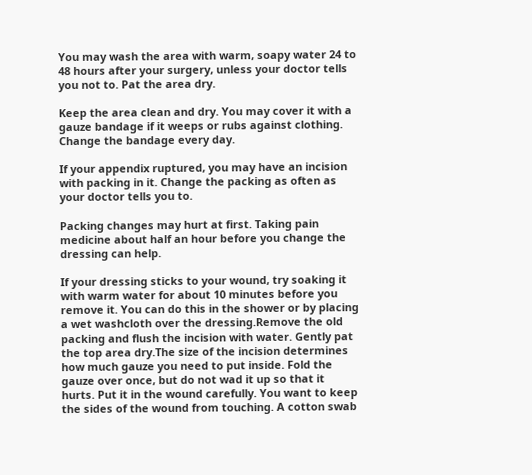You may wash the area with warm, soapy water 24 to 48 hours after your surgery, unless your doctor tells you not to. Pat the area dry.

Keep the area clean and dry. You may cover it with a gauze bandage if it weeps or rubs against clothing. Change the bandage every day.

If your appendix ruptured, you may have an incision with packing in it. Change the packing as often as your doctor tells you to.

Packing changes may hurt at first. Taking pain medicine about half an hour before you change the dressing can help.

If your dressing sticks to your wound, try soaking it with warm water for about 10 minutes before you remove it. You can do this in the shower or by placing a wet washcloth over the dressing.Remove the old packing and flush the incision with water. Gently pat the top area dry.The size of the incision determines how much gauze you need to put inside. Fold the gauze over once, but do not wad it up so that it hurts. Put it in the wound carefully. You want to keep the sides of the wound from touching. A cotton swab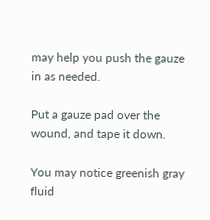may help you push the gauze in as needed.

Put a gauze pad over the wound, and tape it down.

You may notice greenish gray fluid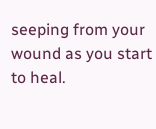seeping from your wound as you start to heal.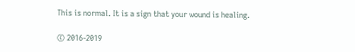This is normal. It is a sign that your wound is healing.

© 2016-2019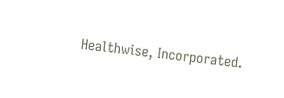Healthwise, Incorporated.